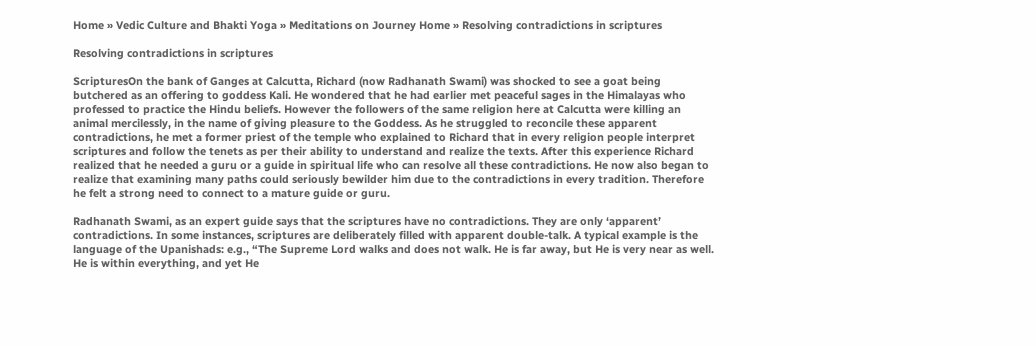Home » Vedic Culture and Bhakti Yoga » Meditations on Journey Home » Resolving contradictions in scriptures

Resolving contradictions in scriptures

ScripturesOn the bank of Ganges at Calcutta, Richard (now Radhanath Swami) was shocked to see a goat being butchered as an offering to goddess Kali. He wondered that he had earlier met peaceful sages in the Himalayas who professed to practice the Hindu beliefs. However the followers of the same religion here at Calcutta were killing an animal mercilessly, in the name of giving pleasure to the Goddess. As he struggled to reconcile these apparent contradictions, he met a former priest of the temple who explained to Richard that in every religion people interpret scriptures and follow the tenets as per their ability to understand and realize the texts. After this experience Richard realized that he needed a guru or a guide in spiritual life who can resolve all these contradictions. He now also began to realize that examining many paths could seriously bewilder him due to the contradictions in every tradition. Therefore he felt a strong need to connect to a mature guide or guru.

Radhanath Swami, as an expert guide says that the scriptures have no contradictions. They are only ‘apparent’ contradictions. In some instances, scriptures are deliberately filled with apparent double-talk. A typical example is the language of the Upanishads: e.g., “The Supreme Lord walks and does not walk. He is far away, but He is very near as well. He is within everything, and yet He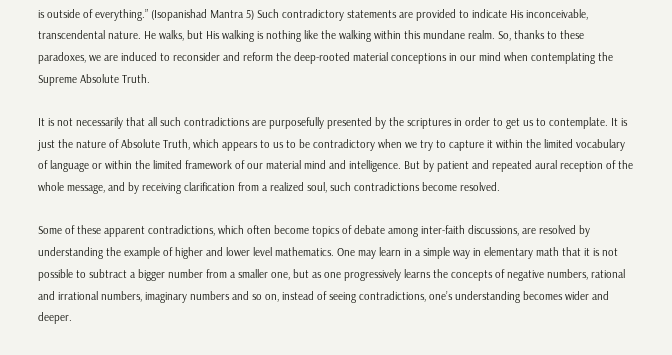is outside of everything.” (Isopanishad Mantra 5) Such contradictory statements are provided to indicate His inconceivable, transcendental nature. He walks, but His walking is nothing like the walking within this mundane realm. So, thanks to these paradoxes, we are induced to reconsider and reform the deep-rooted material conceptions in our mind when contemplating the Supreme Absolute Truth.

It is not necessarily that all such contradictions are purposefully presented by the scriptures in order to get us to contemplate. It is just the nature of Absolute Truth, which appears to us to be contradictory when we try to capture it within the limited vocabulary of language or within the limited framework of our material mind and intelligence. But by patient and repeated aural reception of the whole message, and by receiving clarification from a realized soul, such contradictions become resolved.

Some of these apparent contradictions, which often become topics of debate among inter-faith discussions, are resolved by understanding the example of higher and lower level mathematics. One may learn in a simple way in elementary math that it is not possible to subtract a bigger number from a smaller one, but as one progressively learns the concepts of negative numbers, rational and irrational numbers, imaginary numbers and so on, instead of seeing contradictions, one’s understanding becomes wider and deeper.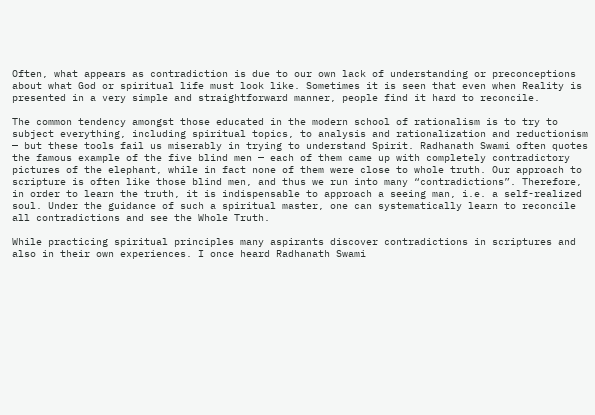Often, what appears as contradiction is due to our own lack of understanding or preconceptions about what God or spiritual life must look like. Sometimes it is seen that even when Reality is presented in a very simple and straightforward manner, people find it hard to reconcile.

The common tendency amongst those educated in the modern school of rationalism is to try to subject everything, including spiritual topics, to analysis and rationalization and reductionism — but these tools fail us miserably in trying to understand Spirit. Radhanath Swami often quotes the famous example of the five blind men — each of them came up with completely contradictory pictures of the elephant, while in fact none of them were close to whole truth. Our approach to scripture is often like those blind men, and thus we run into many “contradictions”. Therefore, in order to learn the truth, it is indispensable to approach a seeing man, i.e. a self-realized soul. Under the guidance of such a spiritual master, one can systematically learn to reconcile all contradictions and see the Whole Truth.

While practicing spiritual principles many aspirants discover contradictions in scriptures and also in their own experiences. I once heard Radhanath Swami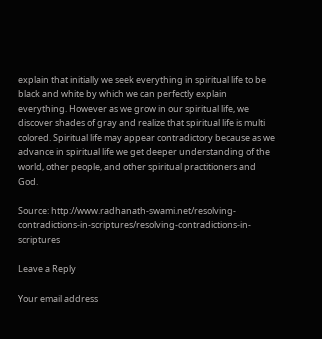explain that initially we seek everything in spiritual life to be black and white by which we can perfectly explain everything. However as we grow in our spiritual life, we discover shades of gray and realize that spiritual life is multi colored. Spiritual life may appear contradictory because as we advance in spiritual life we get deeper understanding of the world, other people, and other spiritual practitioners and God.

Source: http://www.radhanath-swami.net/resolving-contradictions-in-scriptures/resolving-contradictions-in-scriptures

Leave a Reply

Your email address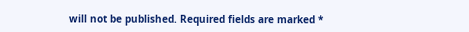will not be published. Required fields are marked *